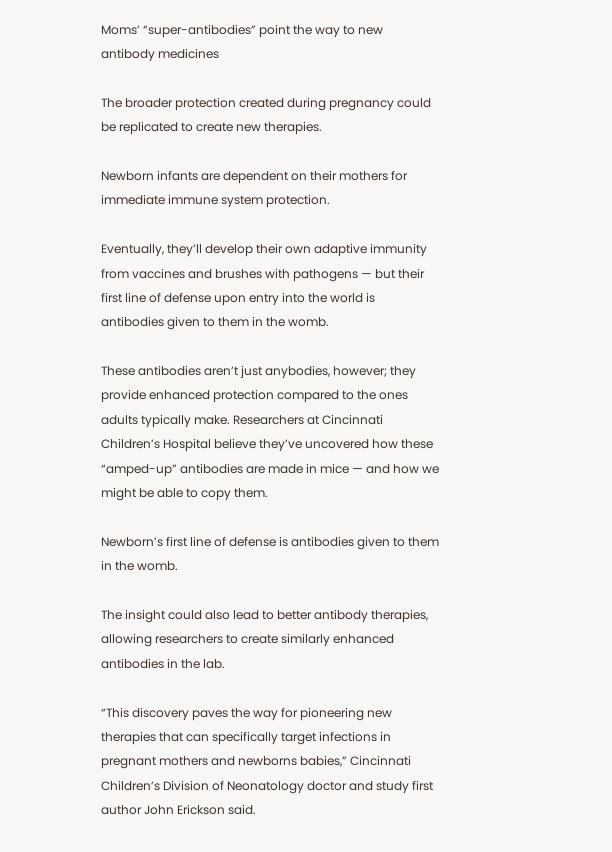Moms’ “super-antibodies” point the way to new antibody medicines

The broader protection created during pregnancy could be replicated to create new therapies.

Newborn infants are dependent on their mothers for immediate immune system protection.

Eventually, they’ll develop their own adaptive immunity from vaccines and brushes with pathogens — but their first line of defense upon entry into the world is antibodies given to them in the womb.

These antibodies aren’t just anybodies, however; they provide enhanced protection compared to the ones adults typically make. Researchers at Cincinnati Children’s Hospital believe they’ve uncovered how these “amped-up” antibodies are made in mice — and how we might be able to copy them.

Newborn’s first line of defense is antibodies given to them in the womb.

The insight could also lead to better antibody therapies, allowing researchers to create similarly enhanced antibodies in the lab.

“This discovery paves the way for pioneering new therapies that can specifically target infections in pregnant mothers and newborns babies,” Cincinnati Children’s Division of Neonatology doctor and study first author John Erickson said.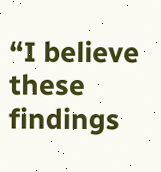“I believe these findings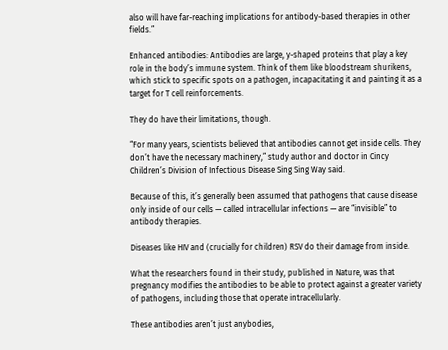also will have far-reaching implications for antibody-based therapies in other fields.”

Enhanced antibodies: Antibodies are large, y-shaped proteins that play a key role in the body’s immune system. Think of them like bloodstream shurikens, which stick to specific spots on a pathogen, incapacitating it and painting it as a target for T cell reinforcements.

They do have their limitations, though.

“For many years, scientists believed that antibodies cannot get inside cells. They don’t have the necessary machinery,” study author and doctor in Cincy Children’s Division of Infectious Disease Sing Sing Way said.

Because of this, it’s generally been assumed that pathogens that cause disease only inside of our cells — called intracellular infections — are “invisible” to antibody therapies.

Diseases like HIV and (crucially for children) RSV do their damage from inside.

What the researchers found in their study, published in Nature, was that pregnancy modifies the antibodies to be able to protect against a greater variety of pathogens, including those that operate intracellularly.

These antibodies aren’t just anybodies,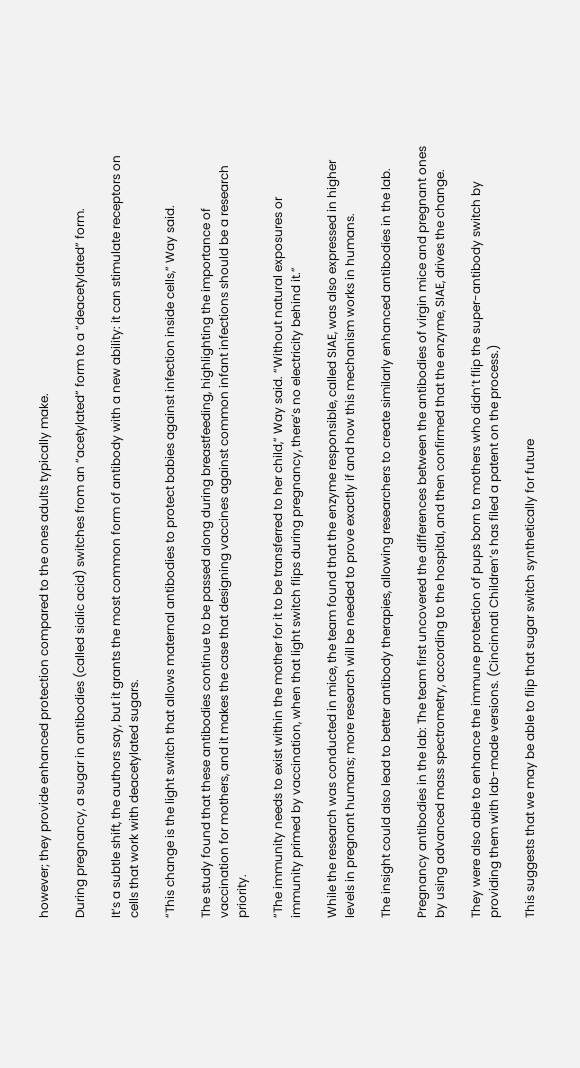however; they provide enhanced protection compared to the ones adults typically make.

During pregnancy, a sugar in antibodies (called sialic acid) switches from an “acetylated” form to a “deacetylated” form.

It’s a subtle shift, the authors say, but it grants the most common form of antibody with a new ability: it can stimulate receptors on cells that work with deacetylated sugars.

“This change is the light switch that allows maternal antibodies to protect babies against infection inside cells,” Way said.

The study found that these antibodies continue to be passed along during breastfeeding, highlighting the importance of vaccination for mothers, and it makes the case that designing vaccines against common infant infections should be a research priority.

“The immunity needs to exist within the mother for it to be transferred to her child,” Way said. “Without natural exposures or immunity primed by vaccination, when that light switch flips during pregnancy, there’s no electricity behind it.”

While the research was conducted in mice, the team found that the enzyme responsible, called SIAE, was also expressed in higher levels in pregnant humans; more research will be needed to prove exactly if and how this mechanism works in humans.

The insight could also lead to better antibody therapies, allowing researchers to create similarly enhanced antibodies in the lab.

Pregnancy antibodies in the lab: The team first uncovered the differences between the antibodies of virgin mice and pregnant ones by using advanced mass spectrometry, according to the hospital, and then confirmed that the enzyme, SIAE, drives the change.

They were also able to enhance the immune protection of pups born to mothers who didn’t flip the super-antibody switch by providing them with lab-made versions. (Cincinnati Children’s has filed a patent on the process.)

This suggests that we may be able to flip that sugar switch synthetically for future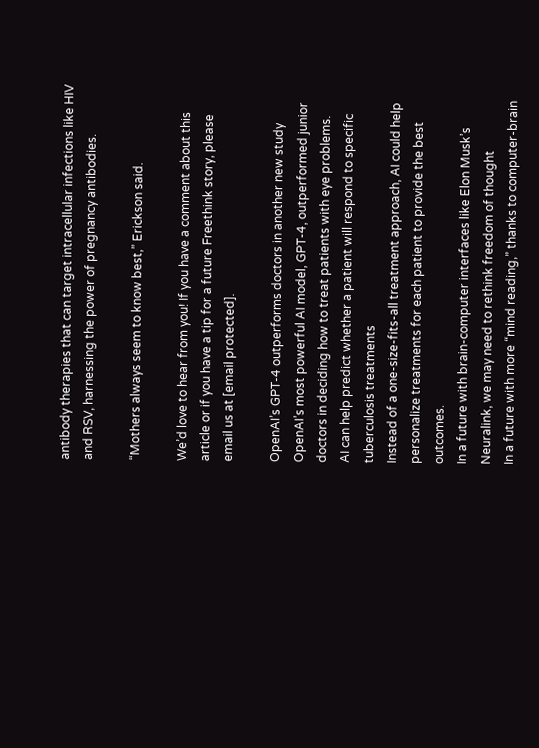antibody therapies that can target intracellular infections like HIV and RSV, harnessing the power of pregnancy antibodies.

“Mothers always seem to know best,” Erickson said.

We’d love to hear from you! If you have a comment about this article or if you have a tip for a future Freethink story, please email us at [email protected].

OpenAI’s GPT-4 outperforms doctors in another new study
OpenAI’s most powerful AI model, GPT-4, outperformed junior doctors in deciding how to treat patients with eye problems.
AI can help predict whether a patient will respond to specific tuberculosis treatments
Instead of a one-size-fits-all treatment approach, AI could help personalize treatments for each patient to provide the best outcomes.
In a future with brain-computer interfaces like Elon Musk’s Neuralink, we may need to rethink freedom of thought
In a future with more “mind reading,” thanks to computer-brain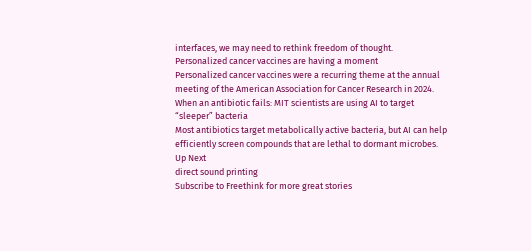interfaces, we may need to rethink freedom of thought.
Personalized cancer vaccines are having a moment
Personalized cancer vaccines were a recurring theme at the annual meeting of the American Association for Cancer Research in 2024.
When an antibiotic fails: MIT scientists are using AI to target “sleeper” bacteria
Most antibiotics target metabolically active bacteria, but AI can help efficiently screen compounds that are lethal to dormant microbes.
Up Next
direct sound printing
Subscribe to Freethink for more great stories